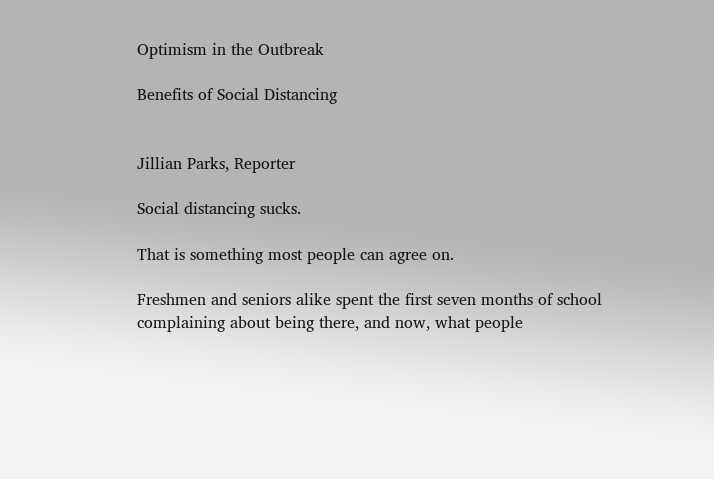Optimism in the Outbreak

Benefits of Social Distancing


Jillian Parks, Reporter

Social distancing sucks.

That is something most people can agree on.

Freshmen and seniors alike spent the first seven months of school complaining about being there, and now, what people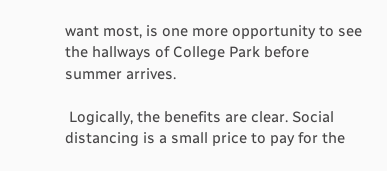want most, is one more opportunity to see the hallways of College Park before summer arrives.

 Logically, the benefits are clear. Social distancing is a small price to pay for the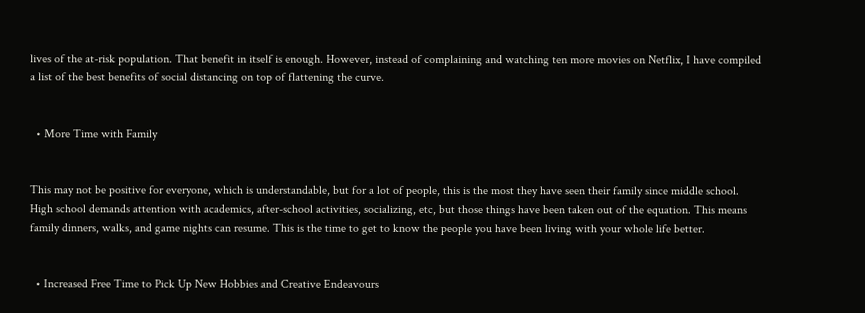lives of the at-risk population. That benefit in itself is enough. However, instead of complaining and watching ten more movies on Netflix, I have compiled a list of the best benefits of social distancing on top of flattening the curve.


  • More Time with Family


This may not be positive for everyone, which is understandable, but for a lot of people, this is the most they have seen their family since middle school. High school demands attention with academics, after-school activities, socializing, etc, but those things have been taken out of the equation. This means family dinners, walks, and game nights can resume. This is the time to get to know the people you have been living with your whole life better.


  • Increased Free Time to Pick Up New Hobbies and Creative Endeavours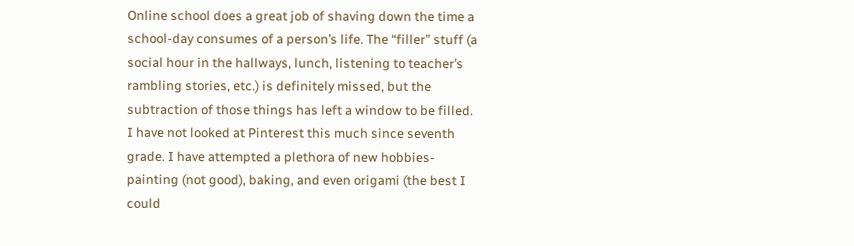Online school does a great job of shaving down the time a school-day consumes of a person’s life. The “filler” stuff (a social hour in the hallways, lunch, listening to teacher’s rambling stories, etc.) is definitely missed, but the subtraction of those things has left a window to be filled. I have not looked at Pinterest this much since seventh grade. I have attempted a plethora of new hobbies- painting (not good), baking, and even origami (the best I could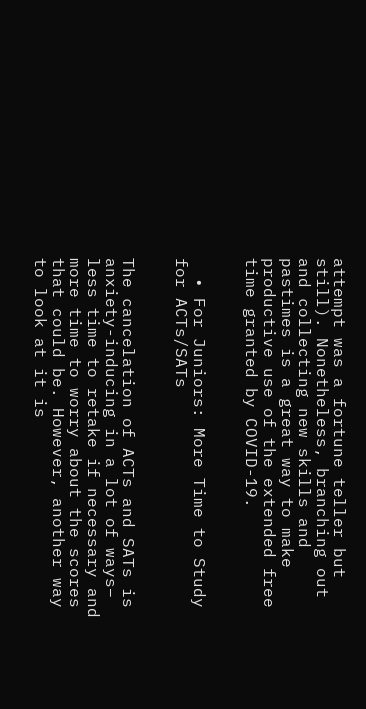attempt was a fortune teller but still). Nonetheless, branching out and collecting new skills and pastimes is a great way to make productive use of the extended free time granted by COVID-19.


  • For Juniors: More Time to Study for ACTs/SATs


The cancelation of ACTs and SATs is anxiety-inducing in a lot of ways– less time to retake if necessary and more time to worry about the scores that could be. However, another way to look at it is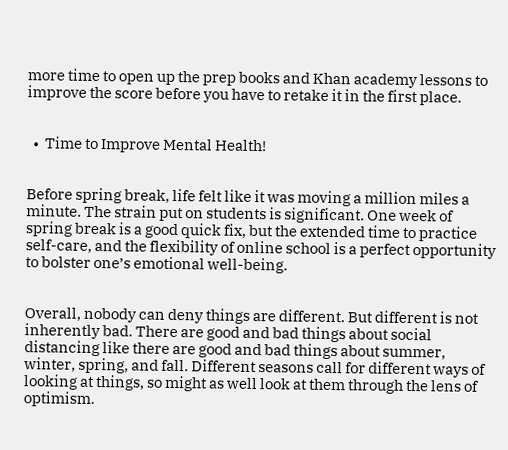more time to open up the prep books and Khan academy lessons to improve the score before you have to retake it in the first place.


  •  Time to Improve Mental Health!


Before spring break, life felt like it was moving a million miles a minute. The strain put on students is significant. One week of spring break is a good quick fix, but the extended time to practice self-care, and the flexibility of online school is a perfect opportunity to bolster one’s emotional well-being.


Overall, nobody can deny things are different. But different is not inherently bad. There are good and bad things about social distancing like there are good and bad things about summer, winter, spring, and fall. Different seasons call for different ways of looking at things, so might as well look at them through the lens of optimism.